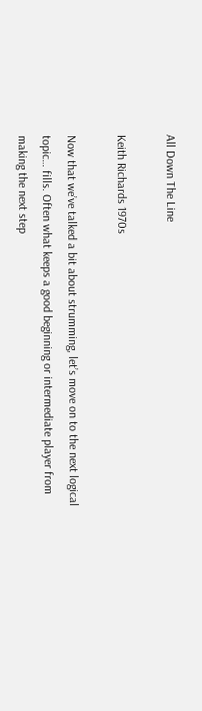All Down The Line

Keith Richards 1970s

Now that we’ve talked a bit about strumming, let’s move on to the next logical topic… fills. Often what keeps a good beginning or intermediate player from making the next step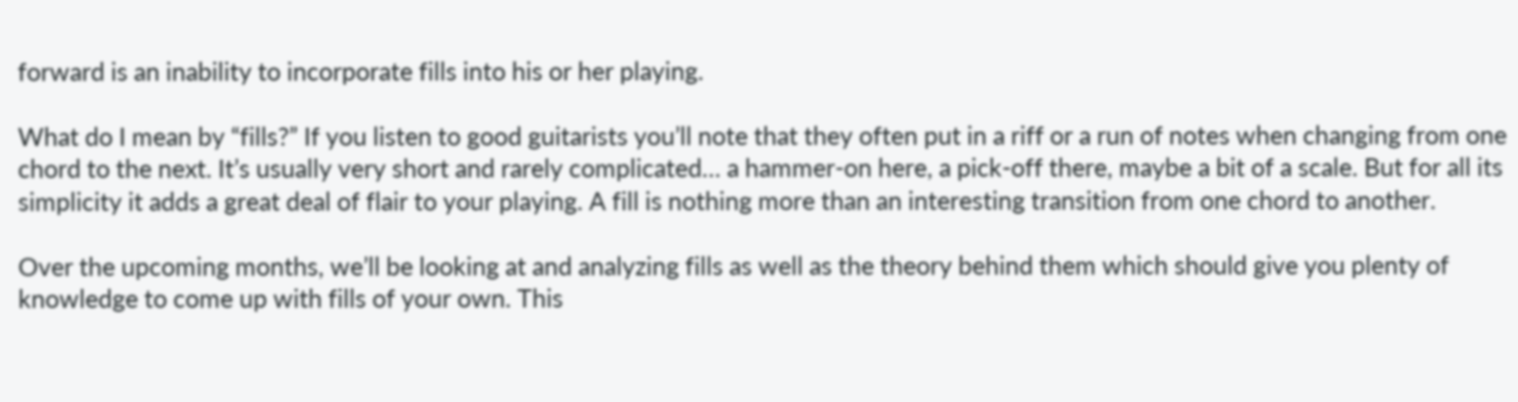forward is an inability to incorporate fills into his or her playing.

What do I mean by “fills?” If you listen to good guitarists you’ll note that they often put in a riff or a run of notes when changing from one chord to the next. It’s usually very short and rarely complicated… a hammer-on here, a pick-off there, maybe a bit of a scale. But for all its simplicity it adds a great deal of flair to your playing. A fill is nothing more than an interesting transition from one chord to another.

Over the upcoming months, we’ll be looking at and analyzing fills as well as the theory behind them which should give you plenty of knowledge to come up with fills of your own. This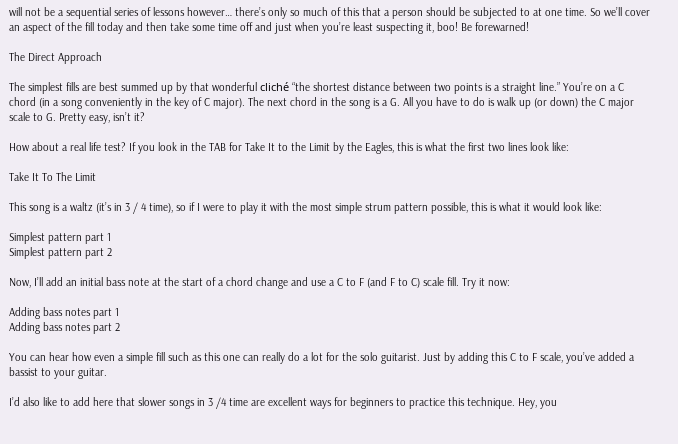will not be a sequential series of lessons however… there’s only so much of this that a person should be subjected to at one time. So we’ll cover an aspect of the fill today and then take some time off and just when you’re least suspecting it, boo! Be forewarned!

The Direct Approach

The simplest fills are best summed up by that wonderful cliché “the shortest distance between two points is a straight line.” You’re on a C chord (in a song conveniently in the key of C major). The next chord in the song is a G. All you have to do is walk up (or down) the C major scale to G. Pretty easy, isn’t it?

How about a real life test? If you look in the TAB for Take It to the Limit by the Eagles, this is what the first two lines look like:

Take It To The Limit

This song is a waltz (it’s in 3 / 4 time), so if I were to play it with the most simple strum pattern possible, this is what it would look like:

Simplest pattern part 1
Simplest pattern part 2

Now, I’ll add an initial bass note at the start of a chord change and use a C to F (and F to C) scale fill. Try it now:

Adding bass notes part 1
Adding bass notes part 2

You can hear how even a simple fill such as this one can really do a lot for the solo guitarist. Just by adding this C to F scale, you’ve added a bassist to your guitar.

I’d also like to add here that slower songs in 3 /4 time are excellent ways for beginners to practice this technique. Hey, you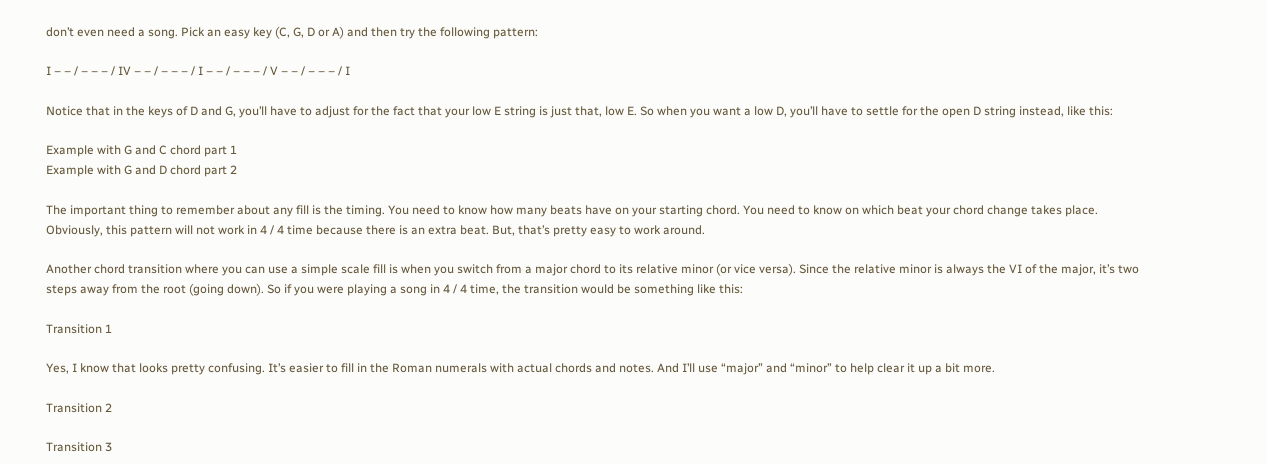don’t even need a song. Pick an easy key (C, G, D or A) and then try the following pattern:

I – – / – – – / IV – – / – – – / I – – / – – – / V – – / – – – / I

Notice that in the keys of D and G, you’ll have to adjust for the fact that your low E string is just that, low E. So when you want a low D, you’ll have to settle for the open D string instead, like this:

Example with G and C chord part 1
Example with G and D chord part 2

The important thing to remember about any fill is the timing. You need to know how many beats have on your starting chord. You need to know on which beat your chord change takes place. Obviously, this pattern will not work in 4 / 4 time because there is an extra beat. But, that’s pretty easy to work around.

Another chord transition where you can use a simple scale fill is when you switch from a major chord to its relative minor (or vice versa). Since the relative minor is always the VI of the major, it’s two steps away from the root (going down). So if you were playing a song in 4 / 4 time, the transition would be something like this:

Transition 1

Yes, I know that looks pretty confusing. It’s easier to fill in the Roman numerals with actual chords and notes. And I’ll use “major” and “minor” to help clear it up a bit more.

Transition 2

Transition 3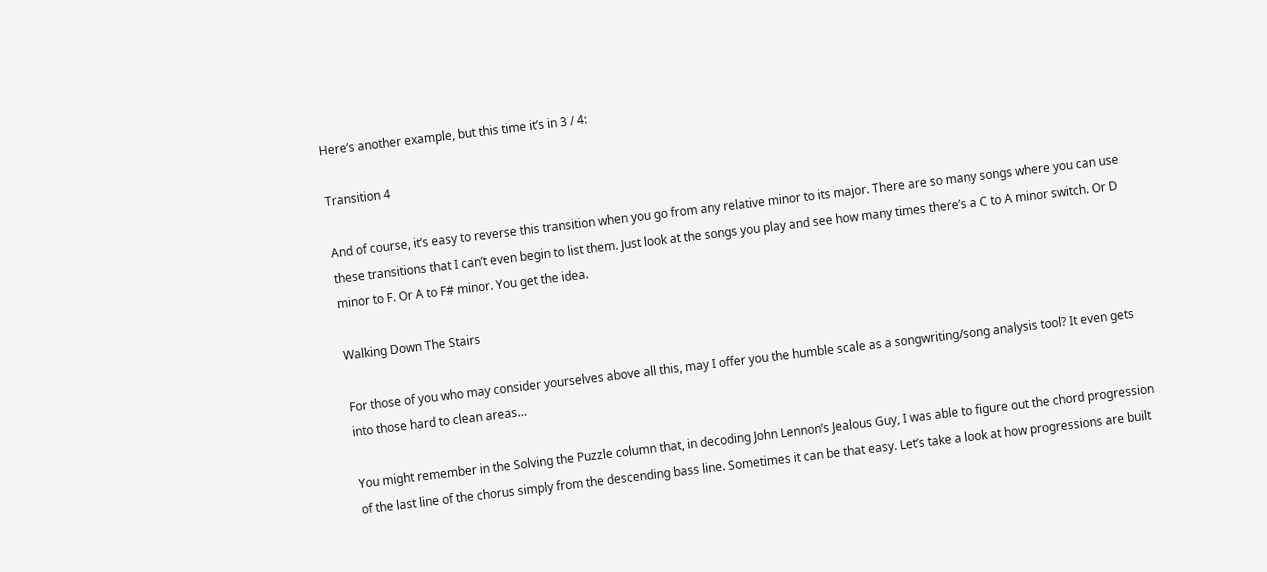Here’s another example, but this time it’s in 3 / 4:

Transition 4

And of course, it’s easy to reverse this transition when you go from any relative minor to its major. There are so many songs where you can use these transitions that I can’t even begin to list them. Just look at the songs you play and see how many times there’s a C to A minor switch. Or D minor to F. Or A to F# minor. You get the idea.

Walking Down The Stairs

For those of you who may consider yourselves above all this, may I offer you the humble scale as a songwriting/song analysis tool? It even gets into those hard to clean areas…

You might remember in the Solving the Puzzle column that, in decoding John Lennon’s Jealous Guy, I was able to figure out the chord progression of the last line of the chorus simply from the descending bass line. Sometimes it can be that easy. Let’s take a look at how progressions are built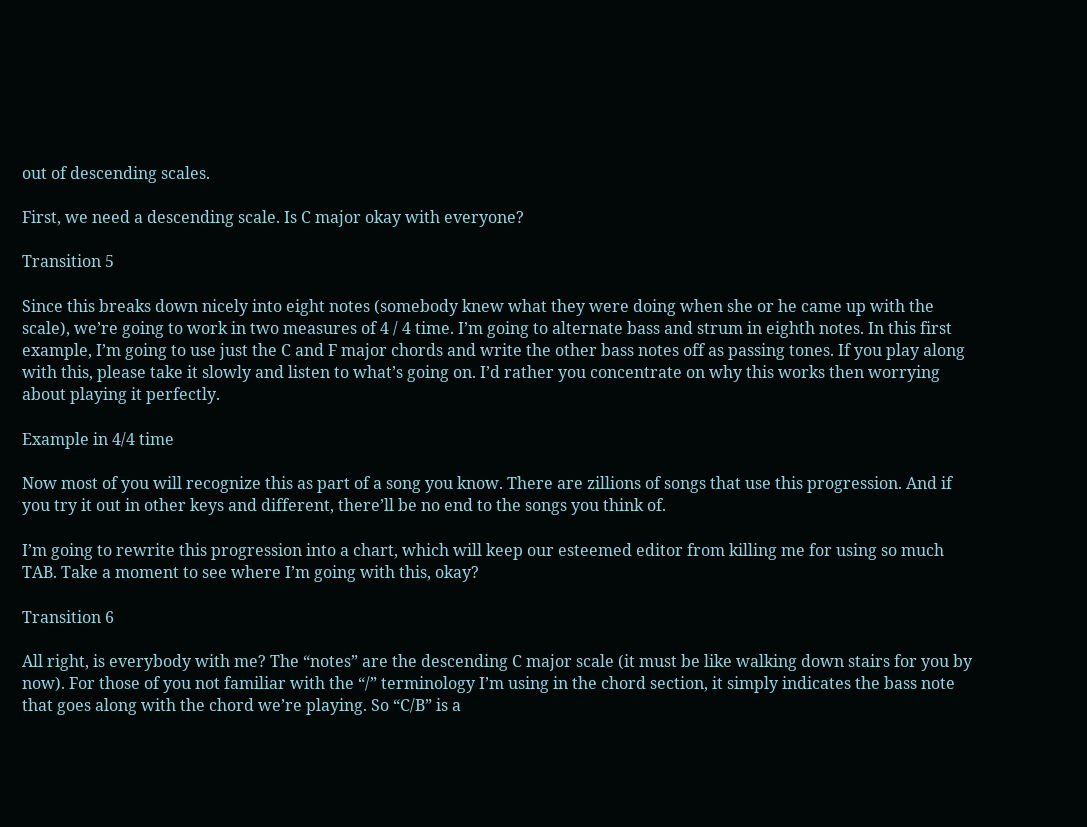out of descending scales.

First, we need a descending scale. Is C major okay with everyone?

Transition 5

Since this breaks down nicely into eight notes (somebody knew what they were doing when she or he came up with the scale), we’re going to work in two measures of 4 / 4 time. I’m going to alternate bass and strum in eighth notes. In this first example, I’m going to use just the C and F major chords and write the other bass notes off as passing tones. If you play along with this, please take it slowly and listen to what’s going on. I’d rather you concentrate on why this works then worrying about playing it perfectly.

Example in 4/4 time

Now most of you will recognize this as part of a song you know. There are zillions of songs that use this progression. And if you try it out in other keys and different, there’ll be no end to the songs you think of.

I’m going to rewrite this progression into a chart, which will keep our esteemed editor from killing me for using so much TAB. Take a moment to see where I’m going with this, okay?

Transition 6

All right, is everybody with me? The “notes” are the descending C major scale (it must be like walking down stairs for you by now). For those of you not familiar with the “/” terminology I’m using in the chord section, it simply indicates the bass note that goes along with the chord we’re playing. So “C/B” is a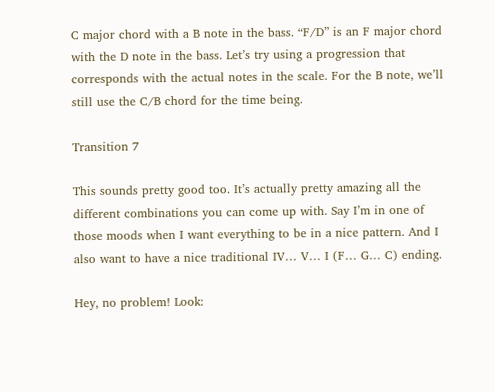C major chord with a B note in the bass. “F/D” is an F major chord with the D note in the bass. Let’s try using a progression that corresponds with the actual notes in the scale. For the B note, we’ll still use the C/B chord for the time being.

Transition 7

This sounds pretty good too. It’s actually pretty amazing all the different combinations you can come up with. Say I’m in one of those moods when I want everything to be in a nice pattern. And I also want to have a nice traditional IV… V… I (F… G… C) ending.

Hey, no problem! Look: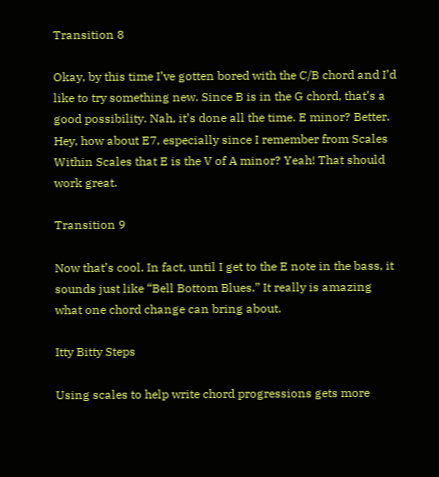Transition 8

Okay, by this time I’ve gotten bored with the C/B chord and I’d like to try something new. Since B is in the G chord, that’s a good possibility. Nah, it’s done all the time. E minor? Better. Hey, how about E7, especially since I remember from Scales Within Scales that E is the V of A minor? Yeah! That should work great.

Transition 9

Now that’s cool. In fact, until I get to the E note in the bass, it sounds just like “Bell Bottom Blues.” It really is amazing what one chord change can bring about.

Itty Bitty Steps

Using scales to help write chord progressions gets more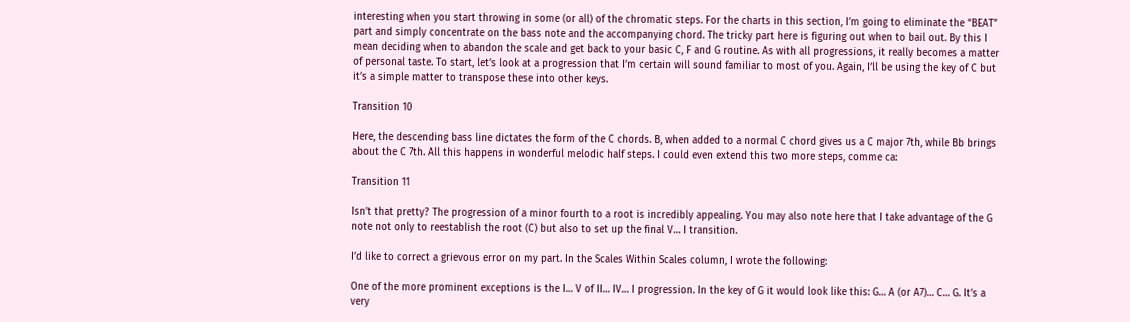interesting when you start throwing in some (or all) of the chromatic steps. For the charts in this section, I’m going to eliminate the “BEAT” part and simply concentrate on the bass note and the accompanying chord. The tricky part here is figuring out when to bail out. By this I mean deciding when to abandon the scale and get back to your basic C, F and G routine. As with all progressions, it really becomes a matter of personal taste. To start, let’s look at a progression that I’m certain will sound familiar to most of you. Again, I’ll be using the key of C but it’s a simple matter to transpose these into other keys.

Transition 10

Here, the descending bass line dictates the form of the C chords. B, when added to a normal C chord gives us a C major 7th, while Bb brings about the C 7th. All this happens in wonderful melodic half steps. I could even extend this two more steps, comme ca:

Transition 11

Isn’t that pretty? The progression of a minor fourth to a root is incredibly appealing. You may also note here that I take advantage of the G note not only to reestablish the root (C) but also to set up the final V… I transition.

I’d like to correct a grievous error on my part. In the Scales Within Scales column, I wrote the following:

One of the more prominent exceptions is the I… V of II… IV… I progression. In the key of G it would look like this: G… A (or A7)… C… G. It’s a very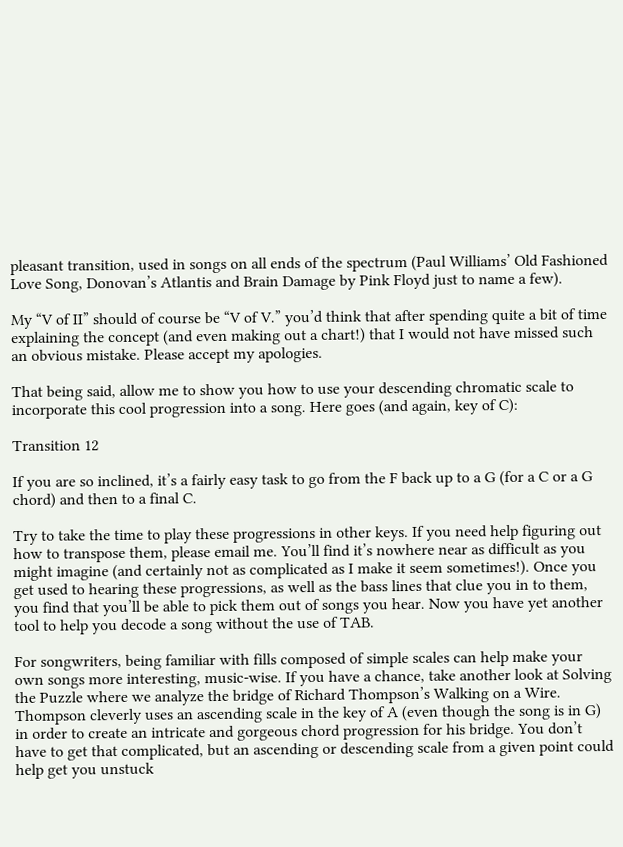pleasant transition, used in songs on all ends of the spectrum (Paul Williams’ Old Fashioned Love Song, Donovan’s Atlantis and Brain Damage by Pink Floyd just to name a few).

My “V of II” should of course be “V of V.” you’d think that after spending quite a bit of time explaining the concept (and even making out a chart!) that I would not have missed such an obvious mistake. Please accept my apologies.

That being said, allow me to show you how to use your descending chromatic scale to incorporate this cool progression into a song. Here goes (and again, key of C):

Transition 12

If you are so inclined, it’s a fairly easy task to go from the F back up to a G (for a C or a G chord) and then to a final C.

Try to take the time to play these progressions in other keys. If you need help figuring out how to transpose them, please email me. You’ll find it’s nowhere near as difficult as you might imagine (and certainly not as complicated as I make it seem sometimes!). Once you get used to hearing these progressions, as well as the bass lines that clue you in to them, you find that you’ll be able to pick them out of songs you hear. Now you have yet another tool to help you decode a song without the use of TAB.

For songwriters, being familiar with fills composed of simple scales can help make your own songs more interesting, music-wise. If you have a chance, take another look at Solving the Puzzle where we analyze the bridge of Richard Thompson’s Walking on a Wire. Thompson cleverly uses an ascending scale in the key of A (even though the song is in G) in order to create an intricate and gorgeous chord progression for his bridge. You don’t have to get that complicated, but an ascending or descending scale from a given point could help get you unstuck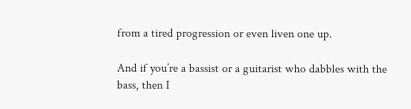from a tired progression or even liven one up.

And if you’re a bassist or a guitarist who dabbles with the bass, then I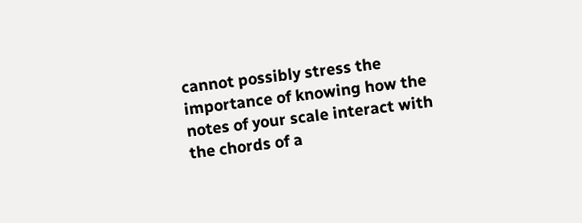cannot possibly stress the importance of knowing how the notes of your scale interact with the chords of a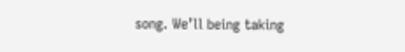song. We’ll being taking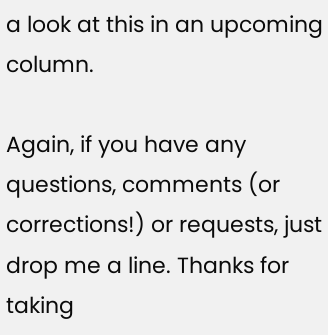a look at this in an upcoming column.

Again, if you have any questions, comments (or corrections!) or requests, just drop me a line. Thanks for taking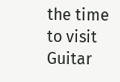the time to visit Guitar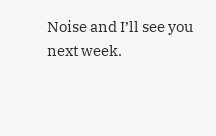Noise and I’ll see you next week.